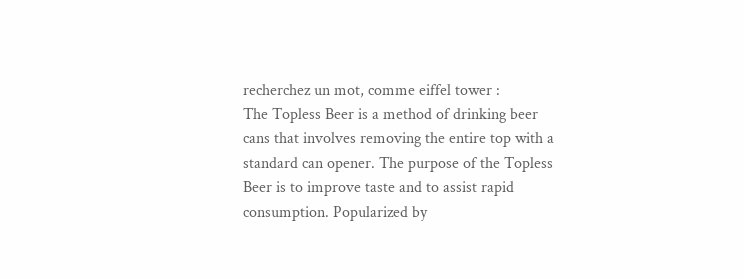recherchez un mot, comme eiffel tower :
The Topless Beer is a method of drinking beer cans that involves removing the entire top with a standard can opener. The purpose of the Topless Beer is to improve taste and to assist rapid consumption. Popularized by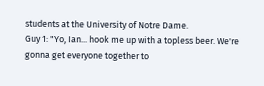students at the University of Notre Dame.
Guy 1: "Yo, Ian... hook me up with a topless beer. We're gonna get everyone together to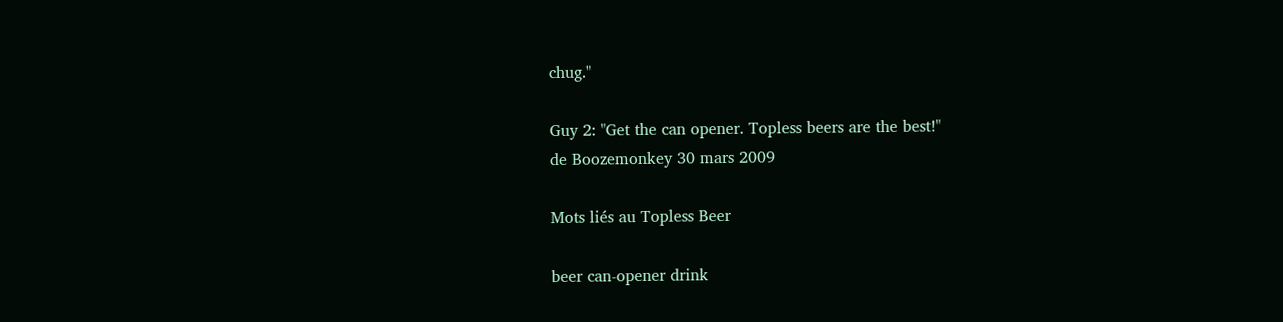chug."

Guy 2: "Get the can opener. Topless beers are the best!"
de Boozemonkey 30 mars 2009

Mots liés au Topless Beer

beer can-opener drink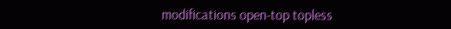modifications open-top topless